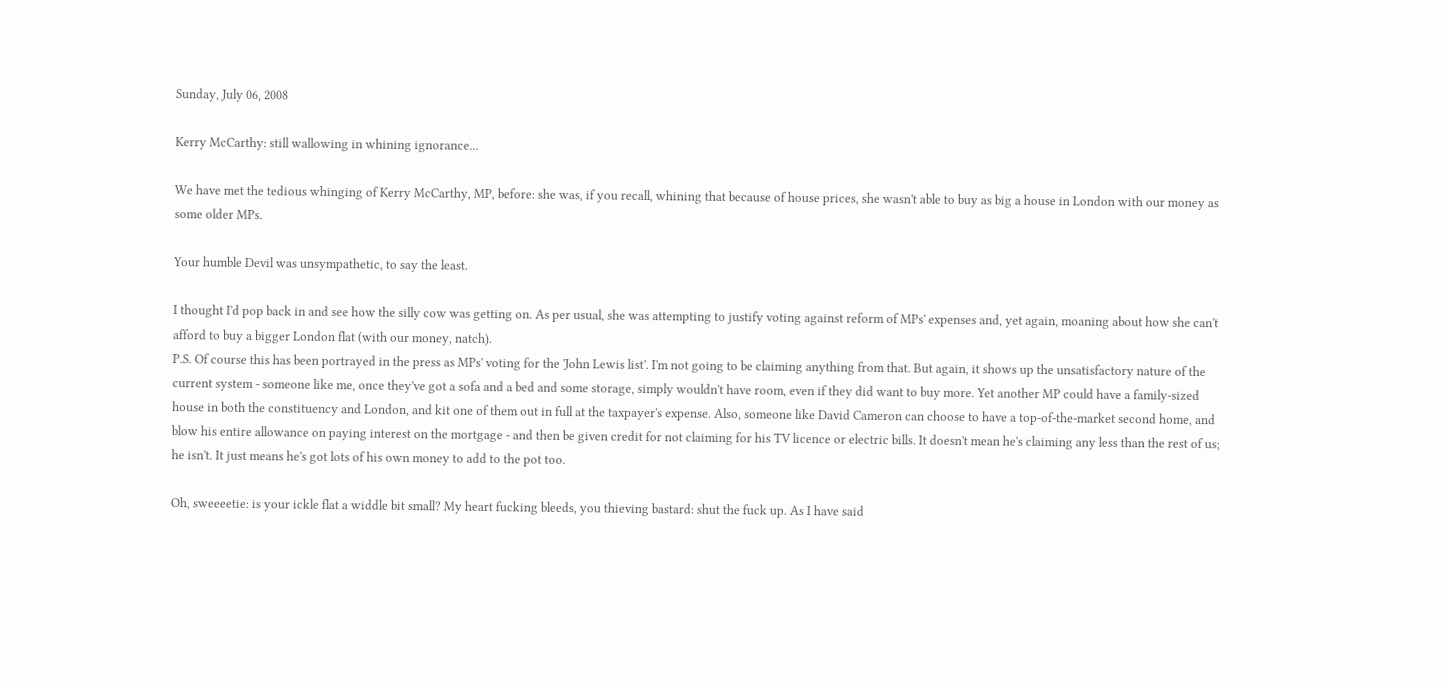Sunday, July 06, 2008

Kerry McCarthy: still wallowing in whining ignorance...

We have met the tedious whinging of Kerry McCarthy, MP, before: she was, if you recall, whining that because of house prices, she wasn't able to buy as big a house in London with our money as some older MPs.

Your humble Devil was unsympathetic, to say the least.

I thought I'd pop back in and see how the silly cow was getting on. As per usual, she was attempting to justify voting against reform of MPs' expenses and, yet again, moaning about how she can't afford to buy a bigger London flat (with our money, natch).
P.S. Of course this has been portrayed in the press as MPs' voting for the 'John Lewis list'. I'm not going to be claiming anything from that. But again, it shows up the unsatisfactory nature of the current system - someone like me, once they've got a sofa and a bed and some storage, simply wouldn't have room, even if they did want to buy more. Yet another MP could have a family-sized house in both the constituency and London, and kit one of them out in full at the taxpayer's expense. Also, someone like David Cameron can choose to have a top-of-the-market second home, and blow his entire allowance on paying interest on the mortgage - and then be given credit for not claiming for his TV licence or electric bills. It doesn't mean he's claiming any less than the rest of us; he isn't. It just means he's got lots of his own money to add to the pot too.

Oh, sweeeetie: is your ickle flat a widdle bit small? My heart fucking bleeds, you thieving bastard: shut the fuck up. As I have said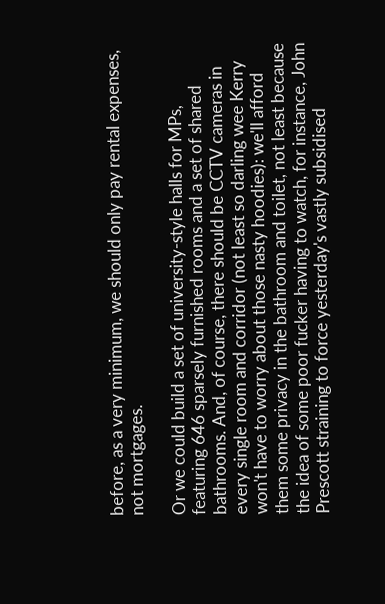before, as a very minimum, we should only pay rental expenses, not mortgages.

Or we could build a set of university-style halls for MPs, featuring 646 sparsely furnished rooms and a set of shared bathrooms. And, of course, there should be CCTV cameras in every single room and corridor (not least so darling wee Kerry won't have to worry about those nasty hoodies): we'll afford them some privacy in the bathroom and toilet, not least because the idea of some poor fucker having to watch, for instance, John Prescott straining to force yesterday's vastly subsidised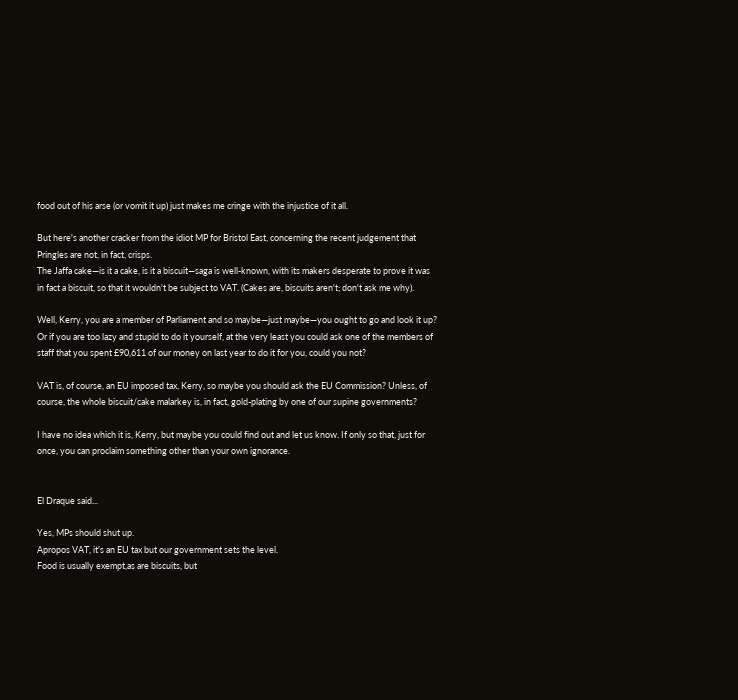food out of his arse (or vomit it up) just makes me cringe with the injustice of it all.

But here's another cracker from the idiot MP for Bristol East, concerning the recent judgement that Pringles are not, in fact, crisps.
The Jaffa cake—is it a cake, is it a biscuit—saga is well-known, with its makers desperate to prove it was in fact a biscuit, so that it wouldn't be subject to VAT. (Cakes are, biscuits aren't; don't ask me why).

Well, Kerry, you are a member of Parliament and so maybe—just maybe—you ought to go and look it up? Or if you are too lazy and stupid to do it yourself, at the very least you could ask one of the members of staff that you spent £90,611 of our money on last year to do it for you, could you not?

VAT is, of course, an EU imposed tax, Kerry, so maybe you should ask the EU Commission? Unless, of course, the whole biscuit/cake malarkey is, in fact, gold-plating by one of our supine governments?

I have no idea which it is, Kerry, but maybe you could find out and let us know. If only so that, just for once, you can proclaim something other than your own ignorance.


El Draque said...

Yes, MPs should shut up.
Apropos VAT, it's an EU tax but our government sets the level.
Food is usually exempt,as are biscuits, but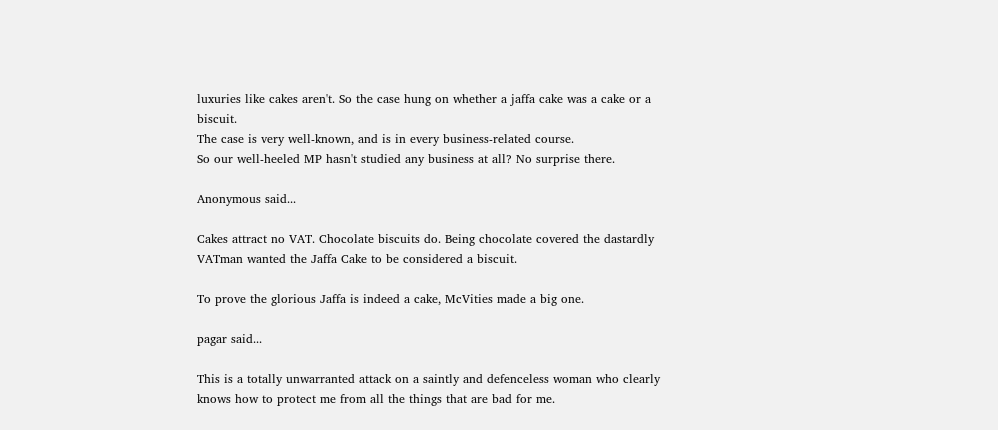luxuries like cakes aren't. So the case hung on whether a jaffa cake was a cake or a biscuit.
The case is very well-known, and is in every business-related course.
So our well-heeled MP hasn't studied any business at all? No surprise there.

Anonymous said...

Cakes attract no VAT. Chocolate biscuits do. Being chocolate covered the dastardly VATman wanted the Jaffa Cake to be considered a biscuit.

To prove the glorious Jaffa is indeed a cake, McVities made a big one.

pagar said...

This is a totally unwarranted attack on a saintly and defenceless woman who clearly knows how to protect me from all the things that are bad for me.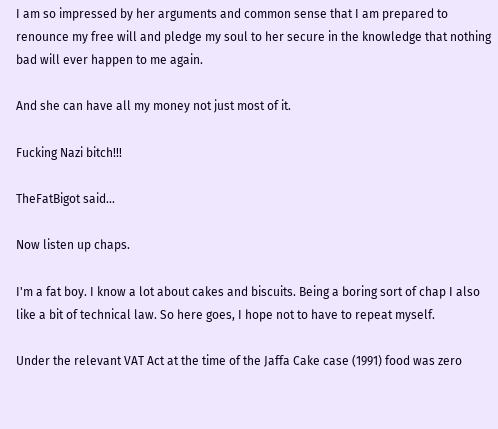I am so impressed by her arguments and common sense that I am prepared to renounce my free will and pledge my soul to her secure in the knowledge that nothing bad will ever happen to me again.

And she can have all my money not just most of it.

Fucking Nazi bitch!!!

TheFatBigot said...

Now listen up chaps.

I'm a fat boy. I know a lot about cakes and biscuits. Being a boring sort of chap I also like a bit of technical law. So here goes, I hope not to have to repeat myself.

Under the relevant VAT Act at the time of the Jaffa Cake case (1991) food was zero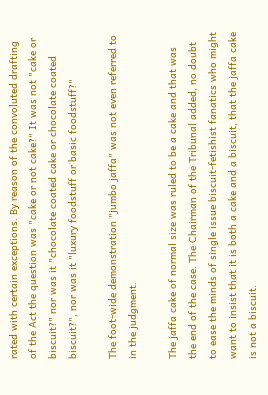rated with certain exceptions. By reason of the convoluted drafting of the Act the question was "cake or not cake?" It was not "cake or biscuit?" nor was it "chocolate coated cake or chocolate coated biscuit?", nor was it "luxury foodstuff or basic foodstuff?"

The foot-wide demonstration "jumbo jaffa" was not even referred to in the judgment.

The jaffa cake of normal size was ruled to be a cake and that was the end of the case. The Chairman of the Tribunal added, no doubt to ease the minds of single issue biscuit-fetishist fanatics who might want to insist that it is both a cake and a biscuit, that the jaffa cake is not a biscuit.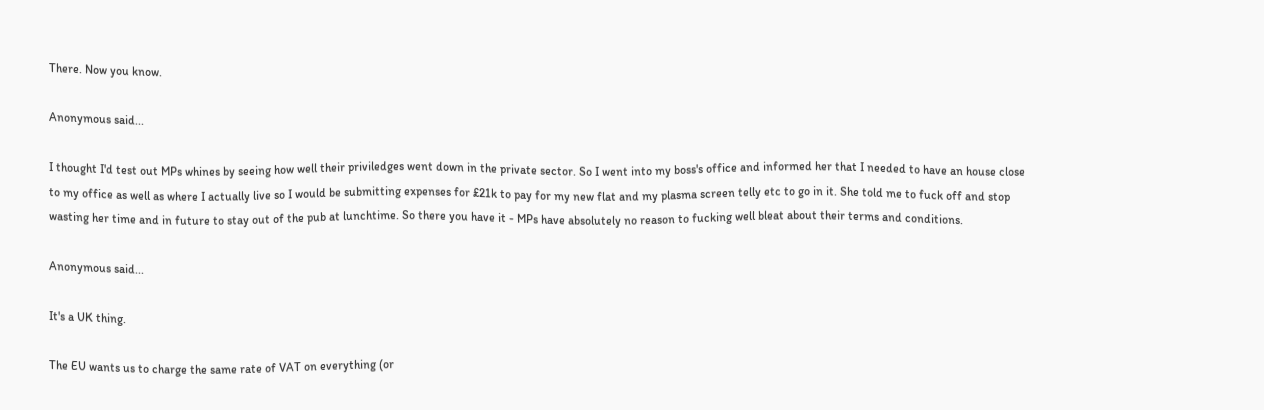There. Now you know.

Anonymous said...

I thought I'd test out MPs whines by seeing how well their priviledges went down in the private sector. So I went into my boss's office and informed her that I needed to have an house close to my office as well as where I actually live so I would be submitting expenses for £21k to pay for my new flat and my plasma screen telly etc to go in it. She told me to fuck off and stop wasting her time and in future to stay out of the pub at lunchtime. So there you have it - MPs have absolutely no reason to fucking well bleat about their terms and conditions.

Anonymous said...

It's a UK thing.

The EU wants us to charge the same rate of VAT on everything (or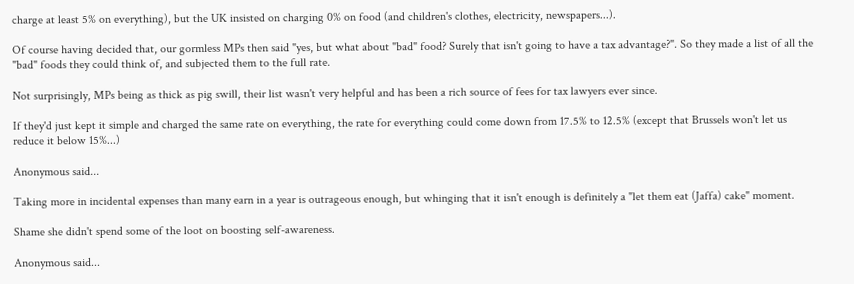charge at least 5% on everything), but the UK insisted on charging 0% on food (and children's clothes, electricity, newspapers...).

Of course having decided that, our gormless MPs then said "yes, but what about "bad" food? Surely that isn't going to have a tax advantage?". So they made a list of all the "bad" foods they could think of, and subjected them to the full rate.

Not surprisingly, MPs being as thick as pig swill, their list wasn't very helpful and has been a rich source of fees for tax lawyers ever since.

If they'd just kept it simple and charged the same rate on everything, the rate for everything could come down from 17.5% to 12.5% (except that Brussels won't let us reduce it below 15%...)

Anonymous said...

Taking more in incidental expenses than many earn in a year is outrageous enough, but whinging that it isn't enough is definitely a "let them eat (Jaffa) cake" moment.

Shame she didn't spend some of the loot on boosting self-awareness.

Anonymous said...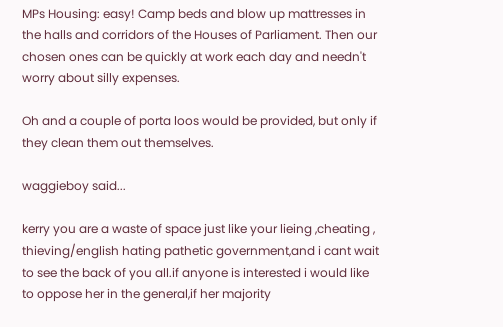MPs Housing: easy! Camp beds and blow up mattresses in the halls and corridors of the Houses of Parliament. Then our chosen ones can be quickly at work each day and needn't worry about silly expenses.

Oh and a couple of porta loos would be provided, but only if they clean them out themselves.

waggieboy said...

kerry you are a waste of space just like your lieing ,cheating ,
thieving/english hating pathetic government,and i cant wait to see the back of you all.if anyone is interested i would like to oppose her in the general,if her majority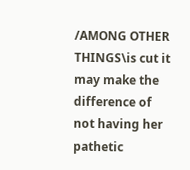/AMONG OTHER THINGS\is cut it may make the difference of not having her pathetic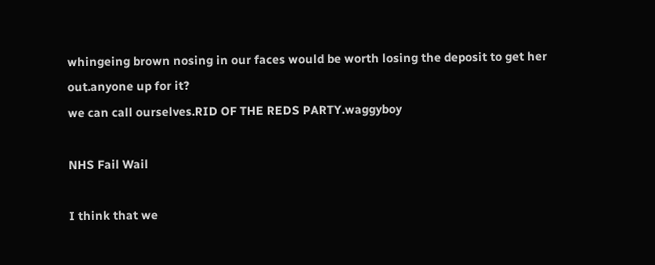whingeing brown nosing in our faces would be worth losing the deposit to get her out.anyone up for it?
we can call ourselves.RID OF THE REDS PARTY.waggyboy

NHS Fail Wail

I think that we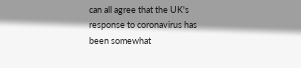can all agree that the UK's response to coronavirus has been somewhat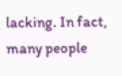lacking. In fact, many people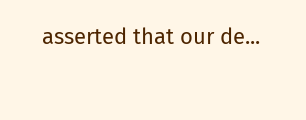asserted that our de...